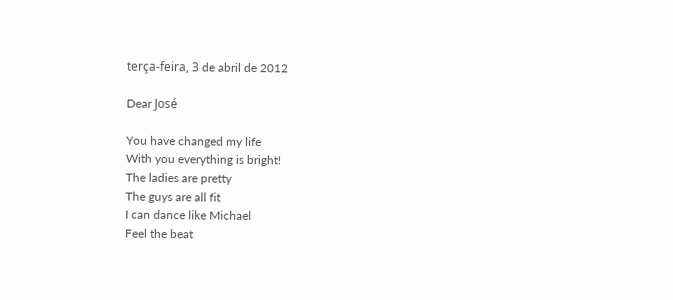terça-feira, 3 de abril de 2012

Dear José

You have changed my life
With you everything is bright!
The ladies are pretty
The guys are all fit
I can dance like Michael
Feel the beat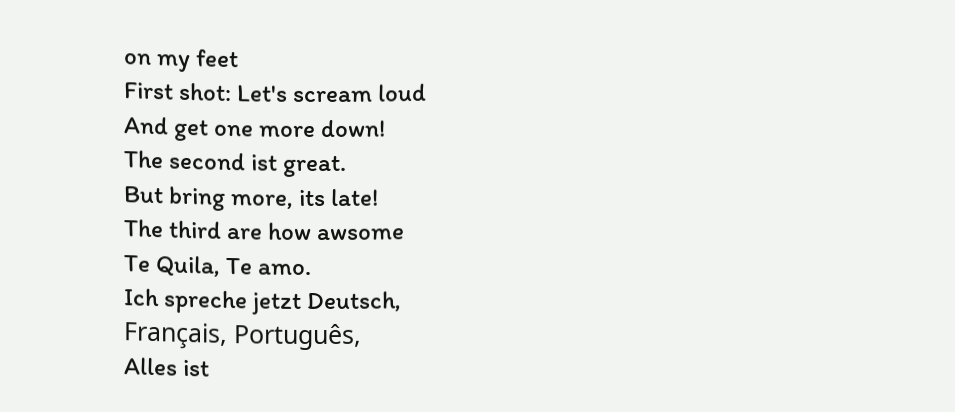on my feet
First shot: Let's scream loud
And get one more down!
The second ist great.
But bring more, its late!
The third are how awsome
Te Quila, Te amo.
Ich spreche jetzt Deutsch,
Français, Português,
Alles ist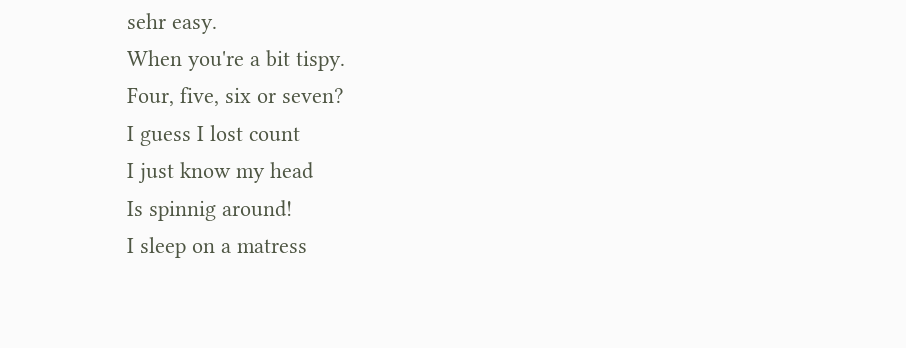sehr easy.
When you're a bit tispy.
Four, five, six or seven?
I guess I lost count
I just know my head
Is spinnig around!
I sleep on a matress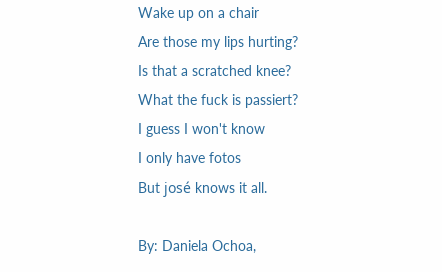Wake up on a chair
Are those my lips hurting?
Is that a scratched knee?
What the fuck is passiert?
I guess I won't know
I only have fotos
But josé knows it all.

By: Daniela Ochoa,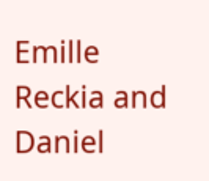Emille Reckia and Daniel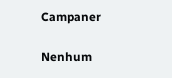Campaner

Nenhum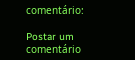comentário:

Postar um comentário